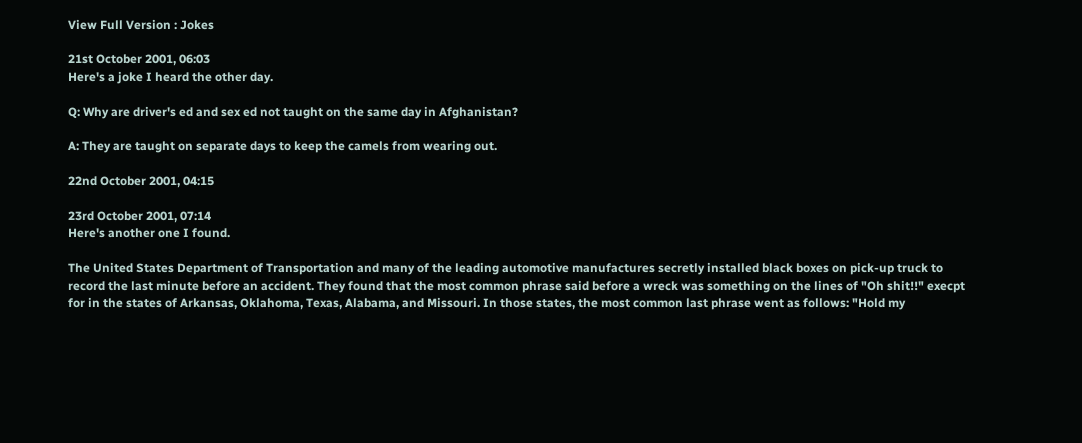View Full Version : Jokes

21st October 2001, 06:03
Here's a joke I heard the other day.

Q: Why are driver's ed and sex ed not taught on the same day in Afghanistan?

A: They are taught on separate days to keep the camels from wearing out.

22nd October 2001, 04:15

23rd October 2001, 07:14
Here's another one I found.

The United States Department of Transportation and many of the leading automotive manufactures secretly installed black boxes on pick-up truck to record the last minute before an accident. They found that the most common phrase said before a wreck was something on the lines of "Oh shit!!" execpt for in the states of Arkansas, Oklahoma, Texas, Alabama, and Missouri. In those states, the most common last phrase went as follows: "Hold my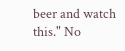beer and watch this." No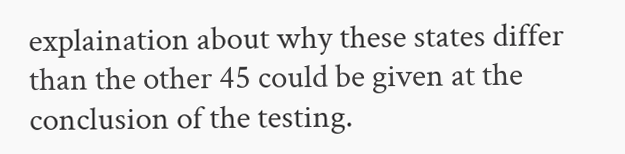explaination about why these states differ than the other 45 could be given at the conclusion of the testing.